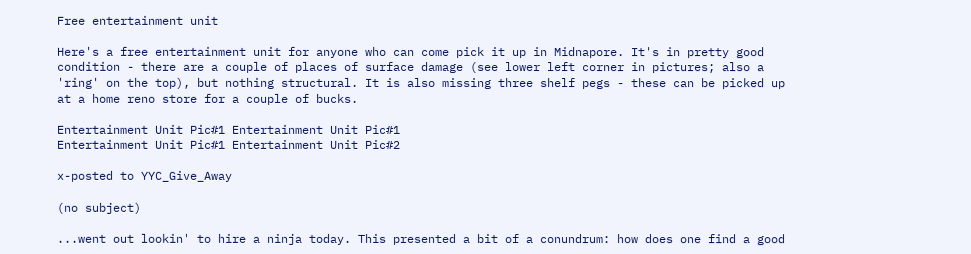Free entertainment unit

Here's a free entertainment unit for anyone who can come pick it up in Midnapore. It's in pretty good condition - there are a couple of places of surface damage (see lower left corner in pictures; also a 'ring' on the top), but nothing structural. It is also missing three shelf pegs - these can be picked up at a home reno store for a couple of bucks.

Entertainment Unit Pic#1 Entertainment Unit Pic#1
Entertainment Unit Pic#1 Entertainment Unit Pic#2

x-posted to YYC_Give_Away

(no subject)

...went out lookin' to hire a ninja today. This presented a bit of a conundrum: how does one find a good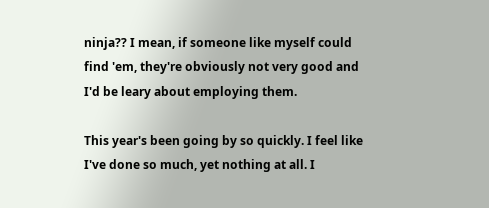ninja?? I mean, if someone like myself could find 'em, they're obviously not very good and I'd be leary about employing them.

This year's been going by so quickly. I feel like I've done so much, yet nothing at all. I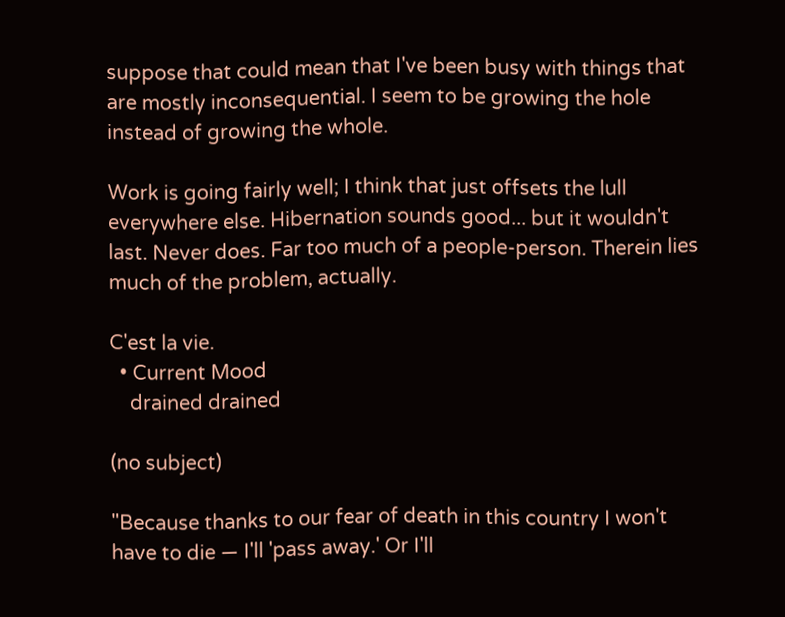suppose that could mean that I've been busy with things that are mostly inconsequential. I seem to be growing the hole instead of growing the whole.

Work is going fairly well; I think that just offsets the lull everywhere else. Hibernation sounds good... but it wouldn't last. Never does. Far too much of a people-person. Therein lies much of the problem, actually.

C'est la vie.
  • Current Mood
    drained drained

(no subject)

"Because thanks to our fear of death in this country I won't have to die — I'll 'pass away.' Or I'll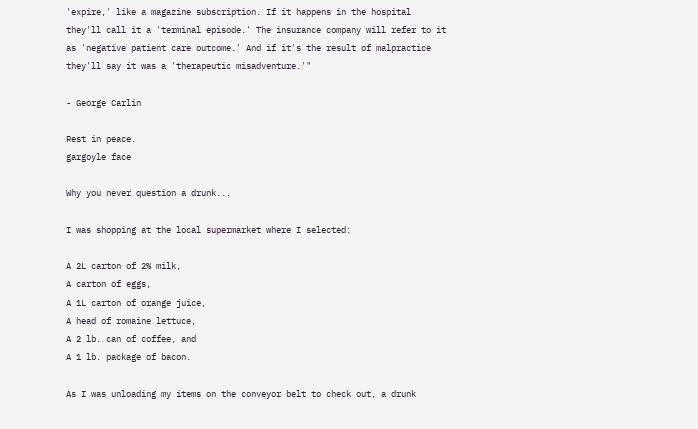'expire,' like a magazine subscription. If it happens in the hospital they'll call it a 'terminal episode.' The insurance company will refer to it as 'negative patient care outcome.' And if it's the result of malpractice they'll say it was a 'therapeutic misadventure.'"

- George Carlin

Rest in peace.
gargoyle face

Why you never question a drunk...

I was shopping at the local supermarket where I selected:

A 2L carton of 2% milk,
A carton of eggs,
A 1L carton of orange juice,
A head of romaine lettuce,
A 2 lb. can of coffee, and
A 1 lb. package of bacon.

As I was unloading my items on the conveyor belt to check out, a drunk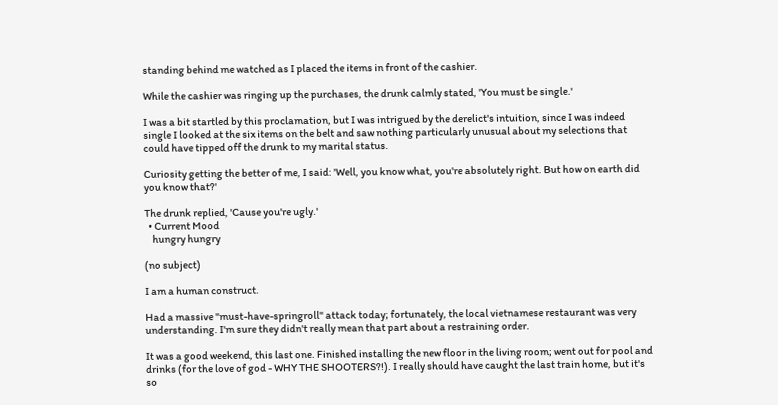standing behind me watched as I placed the items in front of the cashier.

While the cashier was ringing up the purchases, the drunk calmly stated, 'You must be single.'

I was a bit startled by this proclamation, but I was intrigued by the derelict's intuition, since I was indeed single I looked at the six items on the belt and saw nothing particularly unusual about my selections that could have tipped off the drunk to my marital status.

Curiosity getting the better of me, I said: 'Well, you know what, you're absolutely right. But how on earth did you know that?'

The drunk replied, 'Cause you're ugly.'
  • Current Mood
    hungry hungry

(no subject)

I am a human construct.

Had a massive "must-have-springroll" attack today; fortunately, the local vietnamese restaurant was very understanding. I'm sure they didn't really mean that part about a restraining order.

It was a good weekend, this last one. Finished installing the new floor in the living room; went out for pool and drinks (for the love of god - WHY THE SHOOTERS?!). I really should have caught the last train home, but it's so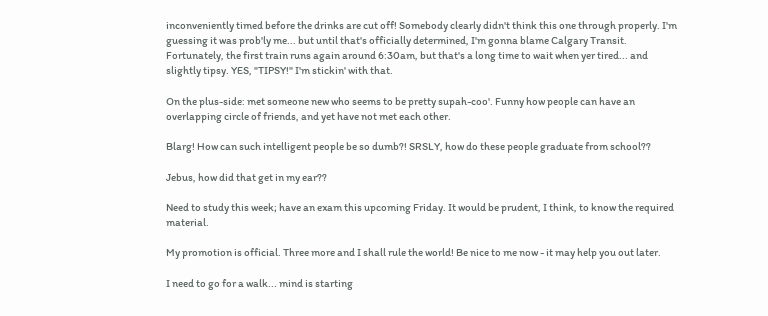inconveniently timed before the drinks are cut off! Somebody clearly didn't think this one through properly. I'm guessing it was prob'ly me... but until that's officially determined, I'm gonna blame Calgary Transit. Fortunately, the first train runs again around 6:30am, but that's a long time to wait when yer tired... and slightly tipsy. YES, "TIPSY!" I'm stickin' with that.

On the plus-side: met someone new who seems to be pretty supah-coo'. Funny how people can have an overlapping circle of friends, and yet have not met each other.

Blarg! How can such intelligent people be so dumb?! SRSLY, how do these people graduate from school??

Jebus, how did that get in my ear??

Need to study this week; have an exam this upcoming Friday. It would be prudent, I think, to know the required material.

My promotion is official. Three more and I shall rule the world! Be nice to me now - it may help you out later.

I need to go for a walk... mind is starting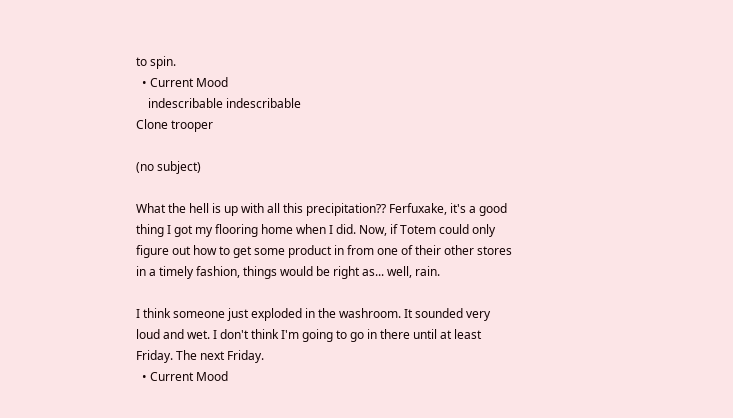to spin.
  • Current Mood
    indescribable indescribable
Clone trooper

(no subject)

What the hell is up with all this precipitation?? Ferfuxake, it's a good thing I got my flooring home when I did. Now, if Totem could only figure out how to get some product in from one of their other stores in a timely fashion, things would be right as... well, rain.

I think someone just exploded in the washroom. It sounded very loud and wet. I don't think I'm going to go in there until at least Friday. The next Friday.
  • Current Mood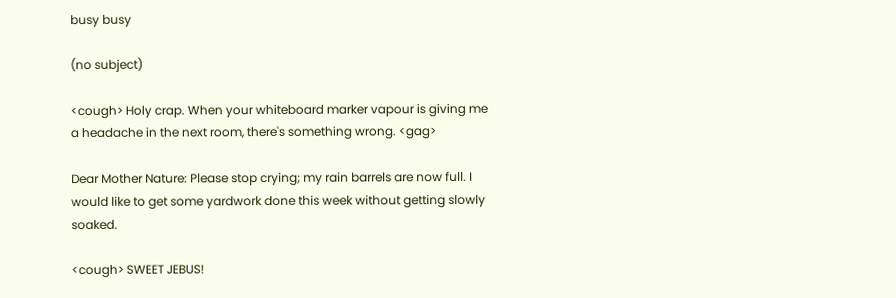busy busy

(no subject)

<cough> Holy crap. When your whiteboard marker vapour is giving me a headache in the next room, there's something wrong. <gag>

Dear Mother Nature: Please stop crying; my rain barrels are now full. I would like to get some yardwork done this week without getting slowly soaked.

<cough> SWEET JEBUS!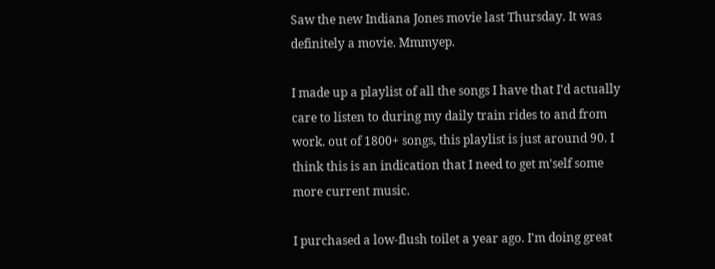Saw the new Indiana Jones movie last Thursday. It was definitely a movie. Mmmyep.

I made up a playlist of all the songs I have that I'd actually care to listen to during my daily train rides to and from work. out of 1800+ songs, this playlist is just around 90. I think this is an indication that I need to get m'self some more current music.

I purchased a low-flush toilet a year ago. I'm doing great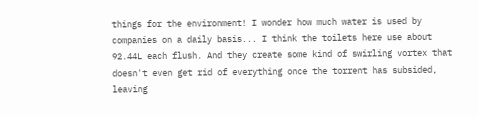things for the environment! I wonder how much water is used by companies on a daily basis... I think the toilets here use about 92.44L each flush. And they create some kind of swirling vortex that doesn't even get rid of everything once the torrent has subsided, leaving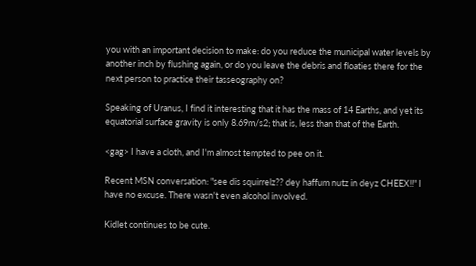you with an important decision to make: do you reduce the municipal water levels by another inch by flushing again, or do you leave the debris and floaties there for the next person to practice their tasseography on?

Speaking of Uranus, I find it interesting that it has the mass of 14 Earths, and yet its equatorial surface gravity is only 8.69m/s2; that is, less than that of the Earth.

<gag> I have a cloth, and I'm almost tempted to pee on it.

Recent MSN conversation: "see dis squirrelz?? dey haffum nutz in deyz CHEEX!!" I have no excuse. There wasn't even alcohol involved.

Kidlet continues to be cute.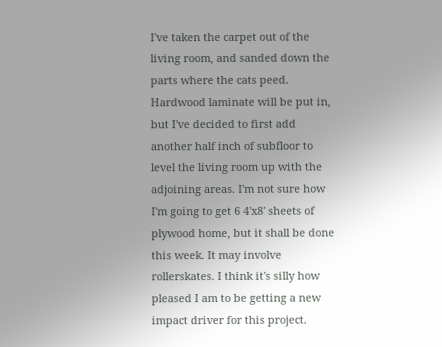I've taken the carpet out of the living room, and sanded down the parts where the cats peed. Hardwood laminate will be put in, but I've decided to first add another half inch of subfloor to level the living room up with the adjoining areas. I'm not sure how I'm going to get 6 4'x8' sheets of plywood home, but it shall be done this week. It may involve rollerskates. I think it's silly how pleased I am to be getting a new impact driver for this project.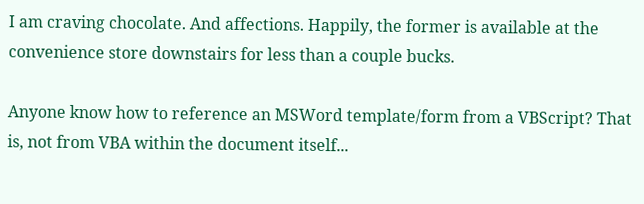I am craving chocolate. And affections. Happily, the former is available at the convenience store downstairs for less than a couple bucks.

Anyone know how to reference an MSWord template/form from a VBScript? That is, not from VBA within the document itself...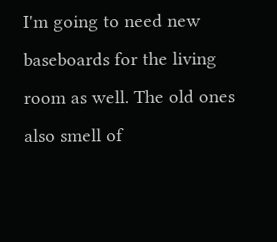I'm going to need new baseboards for the living room as well. The old ones also smell of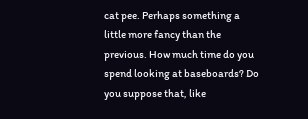cat pee. Perhaps something a little more fancy than the previous. How much time do you spend looking at baseboards? Do you suppose that, like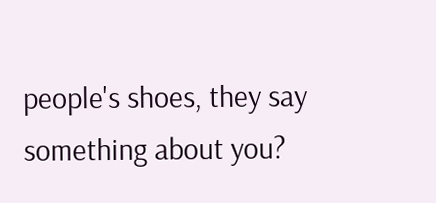people's shoes, they say something about you?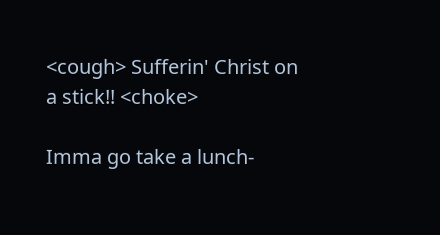<cough> Sufferin' Christ on a stick!! <choke>

Imma go take a lunch-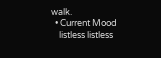walk.
  • Current Mood
    listless listless